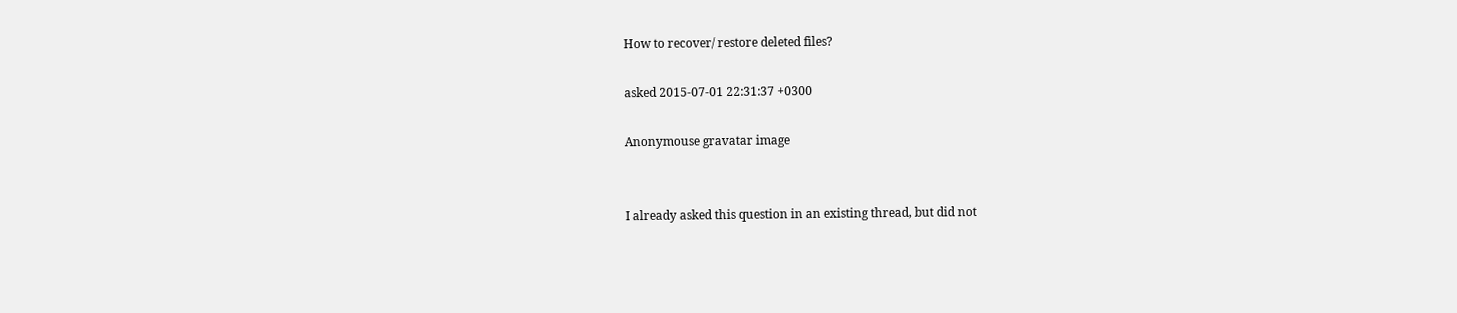How to recover/ restore deleted files?

asked 2015-07-01 22:31:37 +0300

Anonymouse gravatar image


I already asked this question in an existing thread, but did not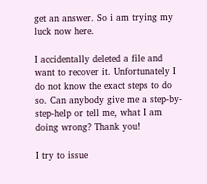get an answer. So i am trying my luck now here.

I accidentally deleted a file and want to recover it. Unfortunately I do not know the exact steps to do so. Can anybody give me a step-by-step-help or tell me, what I am doing wrong? Thank you!

I try to issue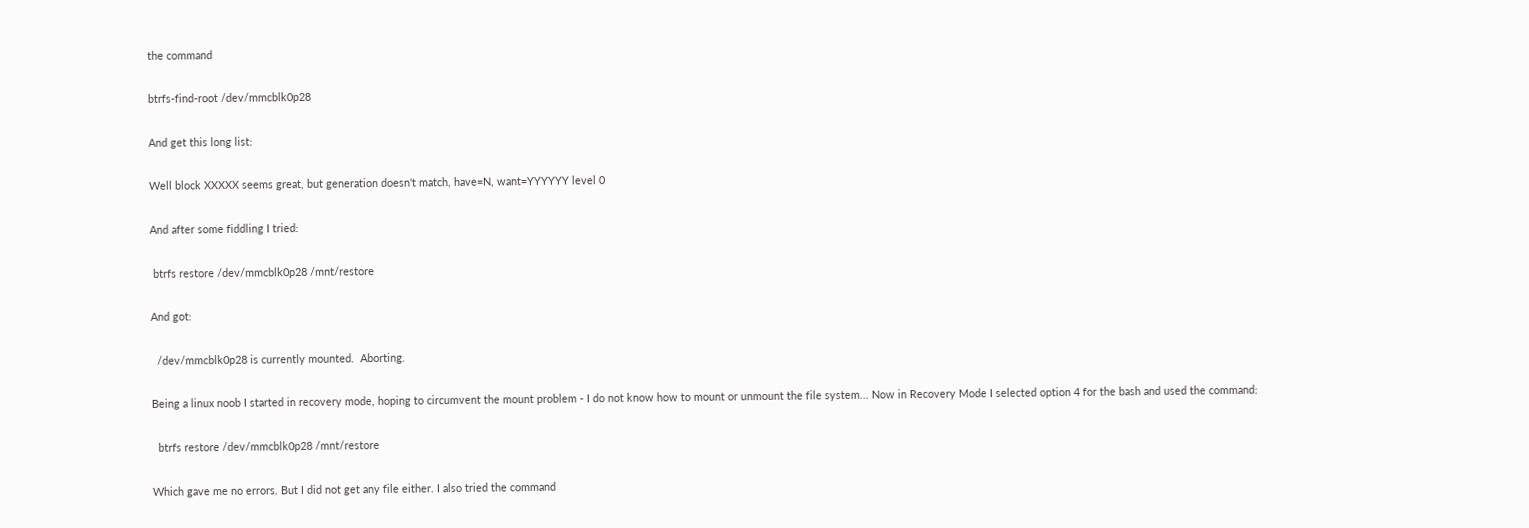the command

btrfs-find-root /dev/mmcblk0p28

And get this long list:

Well block XXXXX seems great, but generation doesn't match, have=N, want=YYYYYY level 0

And after some fiddling I tried:

 btrfs restore /dev/mmcblk0p28 /mnt/restore

And got:

  /dev/mmcblk0p28 is currently mounted.  Aborting.

Being a linux noob I started in recovery mode, hoping to circumvent the mount problem - I do not know how to mount or unmount the file system... Now in Recovery Mode I selected option 4 for the bash and used the command:

  btrfs restore /dev/mmcblk0p28 /mnt/restore

Which gave me no errors. But I did not get any file either. I also tried the command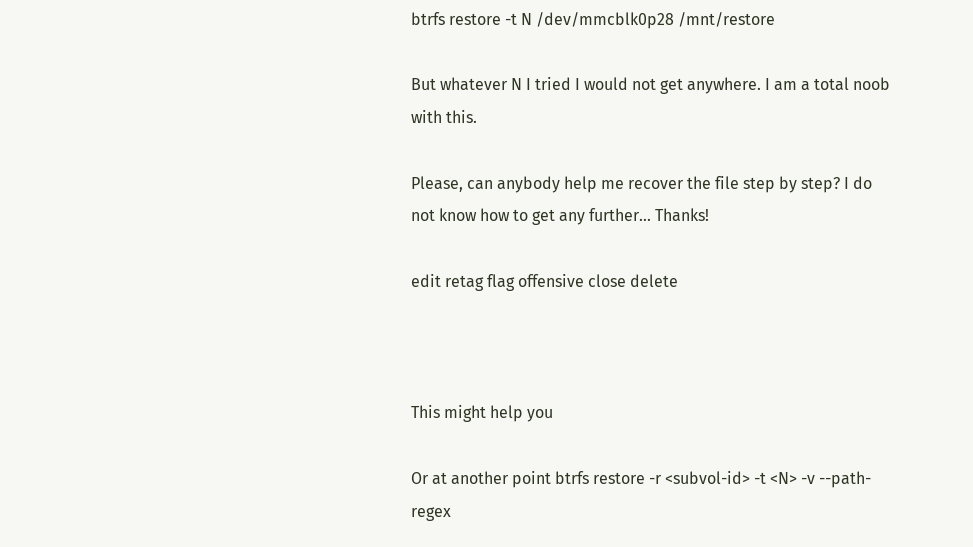btrfs restore -t N /dev/mmcblk0p28 /mnt/restore

But whatever N I tried I would not get anywhere. I am a total noob with this.

Please, can anybody help me recover the file step by step? I do not know how to get any further... Thanks!

edit retag flag offensive close delete



This might help you

Or at another point btrfs restore -r <subvol-id> -t <N> -v --path-regex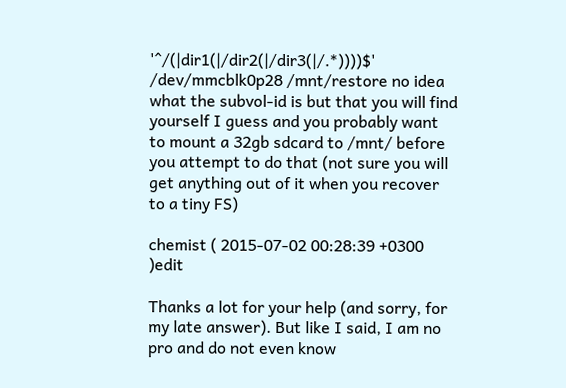'^/(|dir1(|/dir2(|/dir3(|/.*))))$' /dev/mmcblk0p28 /mnt/restore no idea what the subvol-id is but that you will find yourself I guess and you probably want to mount a 32gb sdcard to /mnt/ before you attempt to do that (not sure you will get anything out of it when you recover to a tiny FS)

chemist ( 2015-07-02 00:28:39 +0300 )edit

Thanks a lot for your help (and sorry, for my late answer). But like I said, I am no pro and do not even know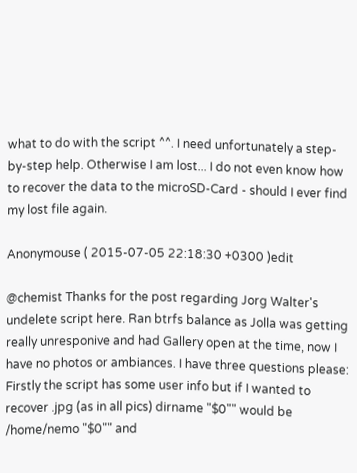what to do with the script ^^. I need unfortunately a step-by-step help. Otherwise I am lost... I do not even know how to recover the data to the microSD-Card - should I ever find my lost file again.

Anonymouse ( 2015-07-05 22:18:30 +0300 )edit

@chemist Thanks for the post regarding Jorg Walter's undelete script here. Ran btrfs balance as Jolla was getting really unresponive and had Gallery open at the time, now I have no photos or ambiances. I have three questions please: Firstly the script has some user info but if I wanted to recover .jpg (as in all pics) dirname "$0"" would be /home/nemo "$0"" and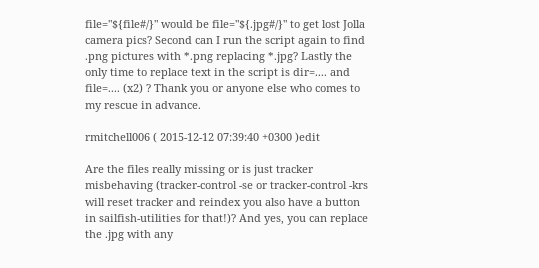file="${file#/}" would be file="${.jpg#/}" to get lost Jolla camera pics? Second can I run the script again to find .png pictures with *.png replacing *.jpg? Lastly the only time to replace text in the script is dir=.... and file=.... (x2) ? Thank you or anyone else who comes to my rescue in advance.

rmitchell006 ( 2015-12-12 07:39:40 +0300 )edit

Are the files really missing or is just tracker misbehaving (tracker-control -se or tracker-control -krs will reset tracker and reindex you also have a button in sailfish-utilities for that!)? And yes, you can replace the .jpg with any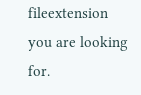fileextension you are looking for.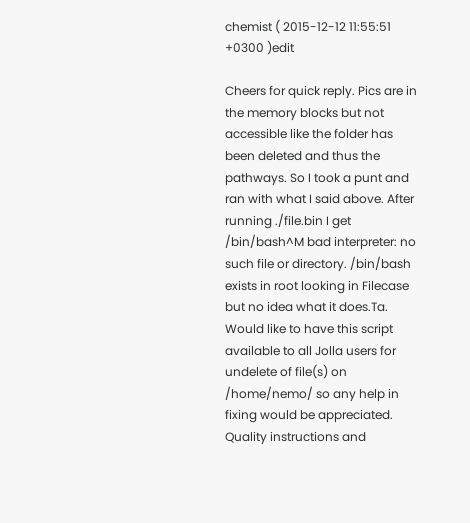chemist ( 2015-12-12 11:55:51 +0300 )edit

Cheers for quick reply. Pics are in the memory blocks but not accessible like the folder has been deleted and thus the pathways. So I took a punt and ran with what I said above. After running ./file.bin I get /bin/bash^M bad interpreter: no such file or directory. /bin/bash exists in root looking in Filecase but no idea what it does.Ta. Would like to have this script available to all Jolla users for undelete of file(s) on /home/nemo/ so any help in fixing would be appreciated. Quality instructions and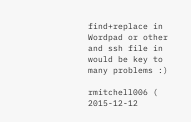find+replace in Wordpad or other and ssh file in would be key to many problems :)

rmitchell006 ( 2015-12-12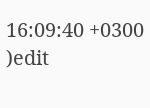16:09:40 +0300 )edit